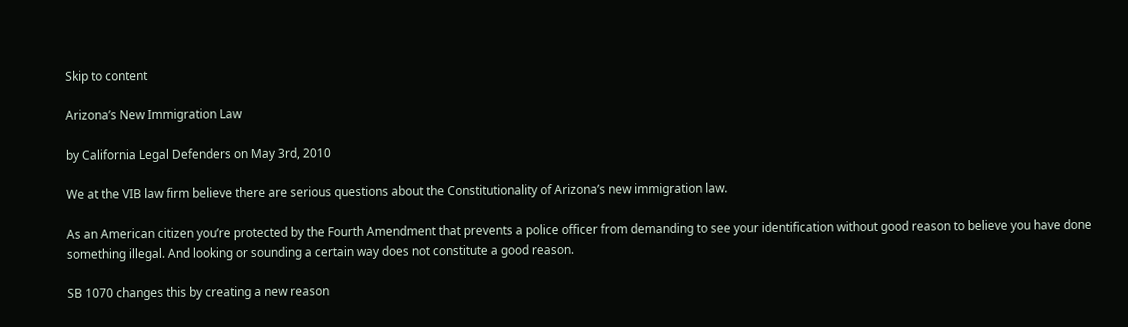Skip to content

Arizona’s New Immigration Law

by California Legal Defenders on May 3rd, 2010

We at the VIB law firm believe there are serious questions about the Constitutionality of Arizona’s new immigration law.

As an American citizen you’re protected by the Fourth Amendment that prevents a police officer from demanding to see your identification without good reason to believe you have done something illegal. And looking or sounding a certain way does not constitute a good reason.

SB 1070 changes this by creating a new reason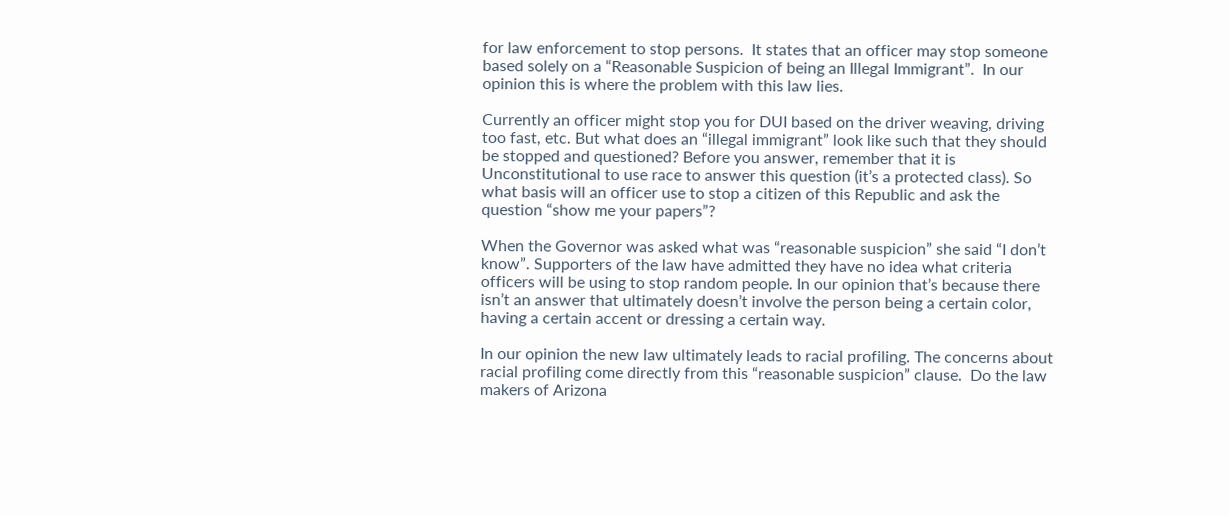for law enforcement to stop persons.  It states that an officer may stop someone based solely on a “Reasonable Suspicion of being an Illegal Immigrant”.  In our opinion this is where the problem with this law lies.

Currently an officer might stop you for DUI based on the driver weaving, driving too fast, etc. But what does an “illegal immigrant” look like such that they should be stopped and questioned? Before you answer, remember that it is Unconstitutional to use race to answer this question (it’s a protected class). So what basis will an officer use to stop a citizen of this Republic and ask the question “show me your papers”?

When the Governor was asked what was “reasonable suspicion” she said “I don’t know”. Supporters of the law have admitted they have no idea what criteria officers will be using to stop random people. In our opinion that’s because there isn’t an answer that ultimately doesn’t involve the person being a certain color, having a certain accent or dressing a certain way.

In our opinion the new law ultimately leads to racial profiling. The concerns about racial profiling come directly from this “reasonable suspicion” clause.  Do the law makers of Arizona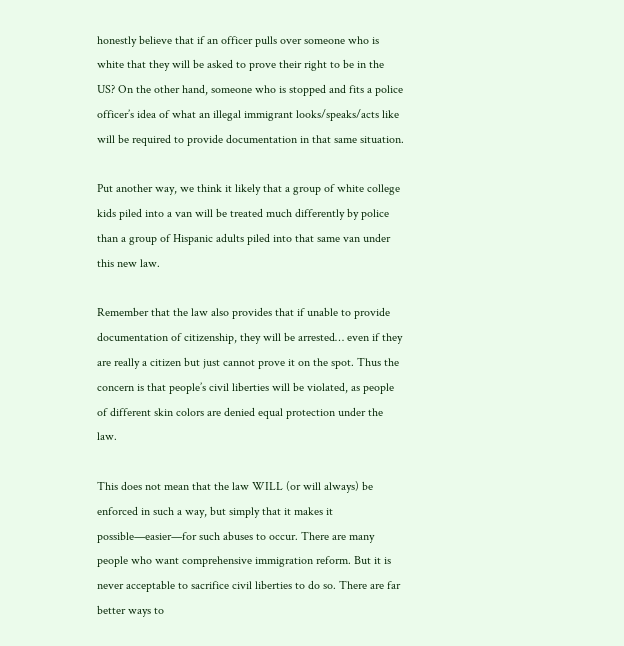honestly believe that if an officer pulls over someone who is white that they will be asked to prove their right to be in the US? On the other hand, someone who is stopped and fits a police officer’s idea of what an illegal immigrant looks/speaks/acts like will be required to provide documentation in that same situation.

Put another way, we think it likely that a group of white college kids piled into a van will be treated much differently by police than a group of Hispanic adults piled into that same van under this new law.

Remember that the law also provides that if unable to provide  documentation of citizenship, they will be arrested… even if they are really a citizen but just cannot prove it on the spot. Thus the concern is that people’s civil liberties will be violated, as people of different skin colors are denied equal protection under the law.

This does not mean that the law WILL (or will always) be enforced in such a way, but simply that it makes it possible—easier—for such abuses to occur. There are many people who want comprehensive immigration reform. But it is never acceptable to sacrifice civil liberties to do so. There are far better ways to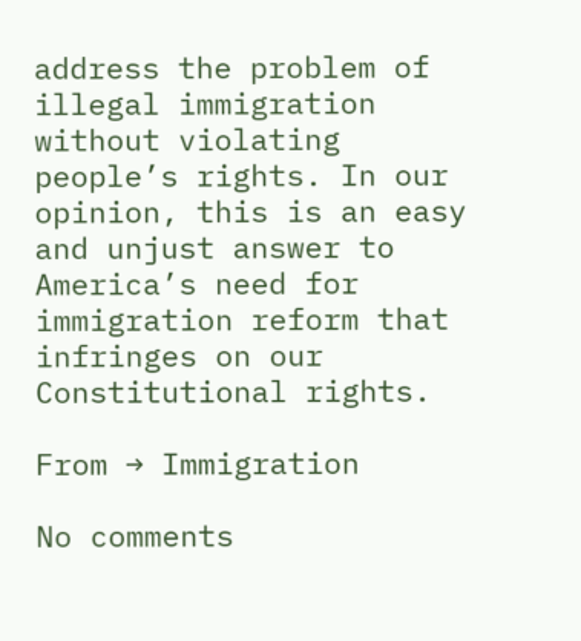address the problem of illegal immigration without violating people’s rights. In our opinion, this is an easy and unjust answer to America’s need for immigration reform that infringes on our Constitutional rights.

From → Immigration

No comments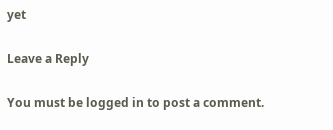yet

Leave a Reply

You must be logged in to post a comment.